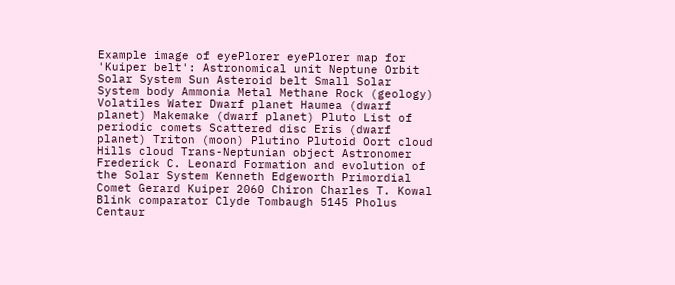Example image of eyePlorer eyePlorer map for 'Kuiper belt': Astronomical unit Neptune Orbit Solar System Sun Asteroid belt Small Solar System body Ammonia Metal Methane Rock (geology) Volatiles Water Dwarf planet Haumea (dwarf planet) Makemake (dwarf planet) Pluto List of periodic comets Scattered disc Eris (dwarf planet) Triton (moon) Plutino Plutoid Oort cloud Hills cloud Trans-Neptunian object Astronomer Frederick C. Leonard Formation and evolution of the Solar System Kenneth Edgeworth Primordial Comet Gerard Kuiper 2060 Chiron Charles T. Kowal Blink comparator Clyde Tombaugh 5145 Pholus Centaur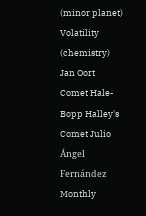(minor planet) Volatility (chemistry) Jan Oort Comet Hale-Bopp Halley's Comet Julio Ángel Fernández Monthly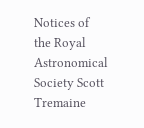Notices of the Royal Astronomical Society Scott Tremaine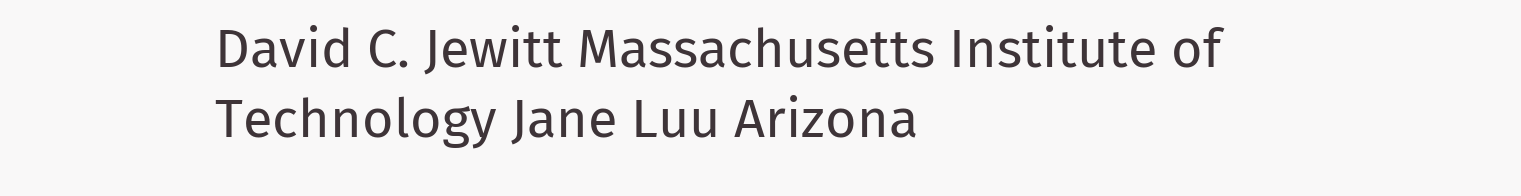David C. Jewitt Massachusetts Institute of Technology Jane Luu Arizona